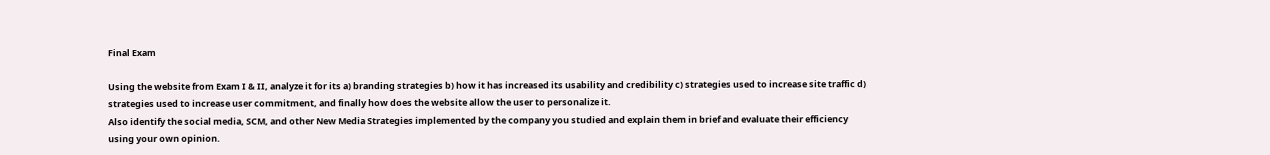Final Exam

Using the website from Exam I & II, analyze it for its a) branding strategies b) how it has increased its usability and credibility c) strategies used to increase site traffic d) strategies used to increase user commitment, and finally how does the website allow the user to personalize it.
Also identify the social media, SCM, and other New Media Strategies implemented by the company you studied and explain them in brief and evaluate their efficiency using your own opinion.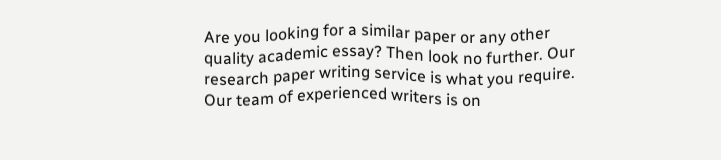Are you looking for a similar paper or any other quality academic essay? Then look no further. Our research paper writing service is what you require. Our team of experienced writers is on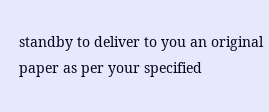standby to deliver to you an original paper as per your specified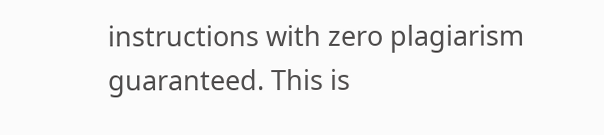instructions with zero plagiarism guaranteed. This is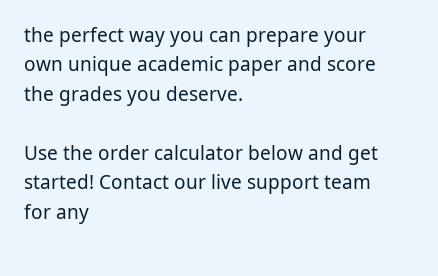the perfect way you can prepare your own unique academic paper and score the grades you deserve.

Use the order calculator below and get started! Contact our live support team for any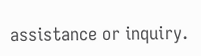assistance or inquiry.